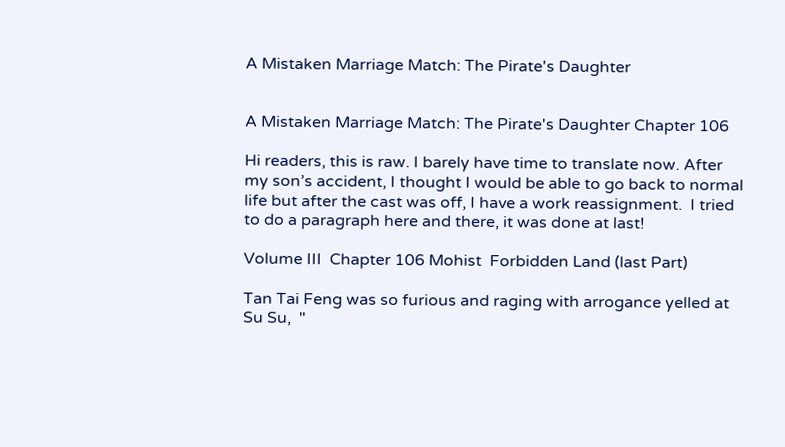A Mistaken Marriage Match: The Pirate's Daughter


A Mistaken Marriage Match: The Pirate's Daughter Chapter 106

Hi readers, this is raw. I barely have time to translate now. After my son’s accident, I thought I would be able to go back to normal life but after the cast was off, I have a work reassignment.  I tried to do a paragraph here and there, it was done at last!

Volume III  Chapter 106 Mohist  Forbidden Land (last Part)

Tan Tai Feng was so furious and raging with arrogance yelled at Su Su,  "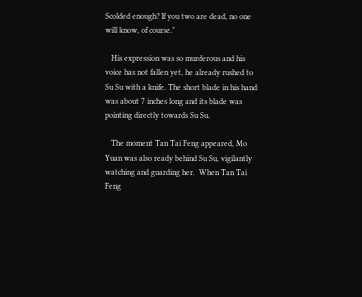Scolded enough? If you two are dead, no one will know, of course."

   His expression was so murderous and his voice has not fallen yet, he already rushed to Su Su with a knife. The short blade in his hand was about 7 inches long and its blade was pointing directly towards Su Su.

   The moment Tan Tai Feng appeared, Mo Yuan was also ready behind Su Su, vigilantly watching and guarding her.  When Tan Tai Feng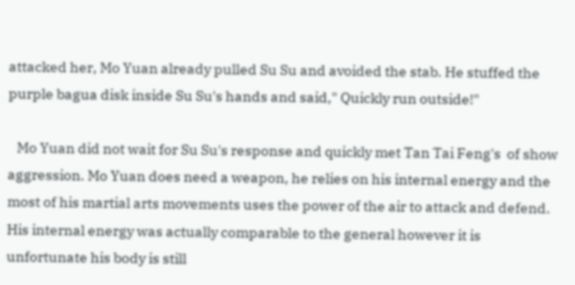attacked her, Mo Yuan already pulled Su Su and avoided the stab. He stuffed the purple bagua disk inside Su Su's hands and said," Quickly run outside!"

   Mo Yuan did not wait for Su Su's response and quickly met Tan Tai Feng's  of show aggression. Mo Yuan does need a weapon, he relies on his internal energy and the most of his martial arts movements uses the power of the air to attack and defend. His internal energy was actually comparable to the general however it is unfortunate his body is still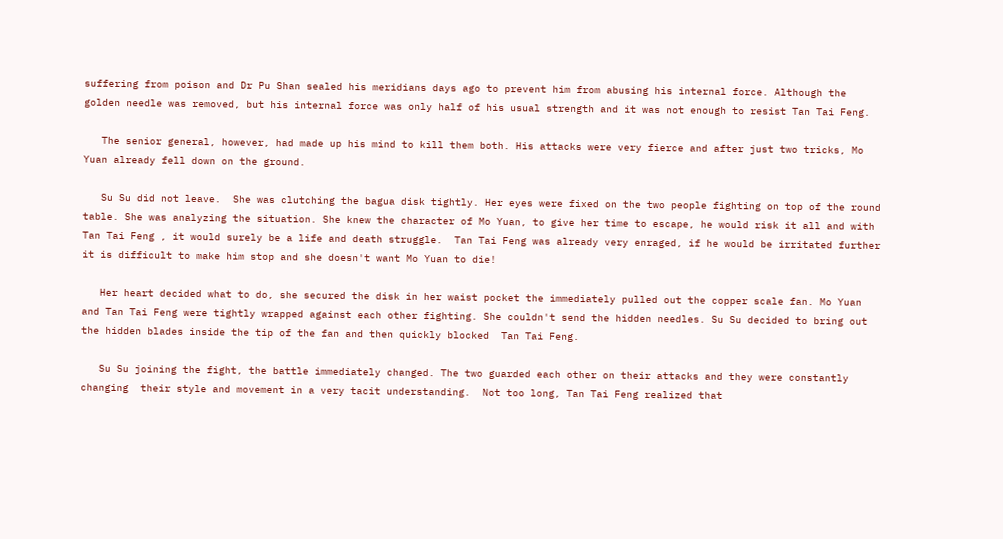suffering from poison and Dr Pu Shan sealed his meridians days ago to prevent him from abusing his internal force. Although the golden needle was removed, but his internal force was only half of his usual strength and it was not enough to resist Tan Tai Feng.

   The senior general, however, had made up his mind to kill them both. His attacks were very fierce and after just two tricks, Mo Yuan already fell down on the ground.

   Su Su did not leave.  She was clutching the bagua disk tightly. Her eyes were fixed on the two people fighting on top of the round table. She was analyzing the situation. She knew the character of Mo Yuan, to give her time to escape, he would risk it all and with Tan Tai Feng , it would surely be a life and death struggle.  Tan Tai Feng was already very enraged, if he would be irritated further it is difficult to make him stop and she doesn't want Mo Yuan to die!

   Her heart decided what to do, she secured the disk in her waist pocket the immediately pulled out the copper scale fan. Mo Yuan and Tan Tai Feng were tightly wrapped against each other fighting. She couldn't send the hidden needles. Su Su decided to bring out the hidden blades inside the tip of the fan and then quickly blocked  Tan Tai Feng.

   Su Su joining the fight, the battle immediately changed. The two guarded each other on their attacks and they were constantly changing  their style and movement in a very tacit understanding.  Not too long, Tan Tai Feng realized that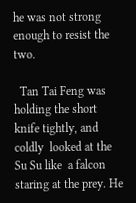he was not strong enough to resist the two.

  Tan Tai Feng was holding the short knife tightly, and coldly  looked at the Su Su like  a falcon staring at the prey. He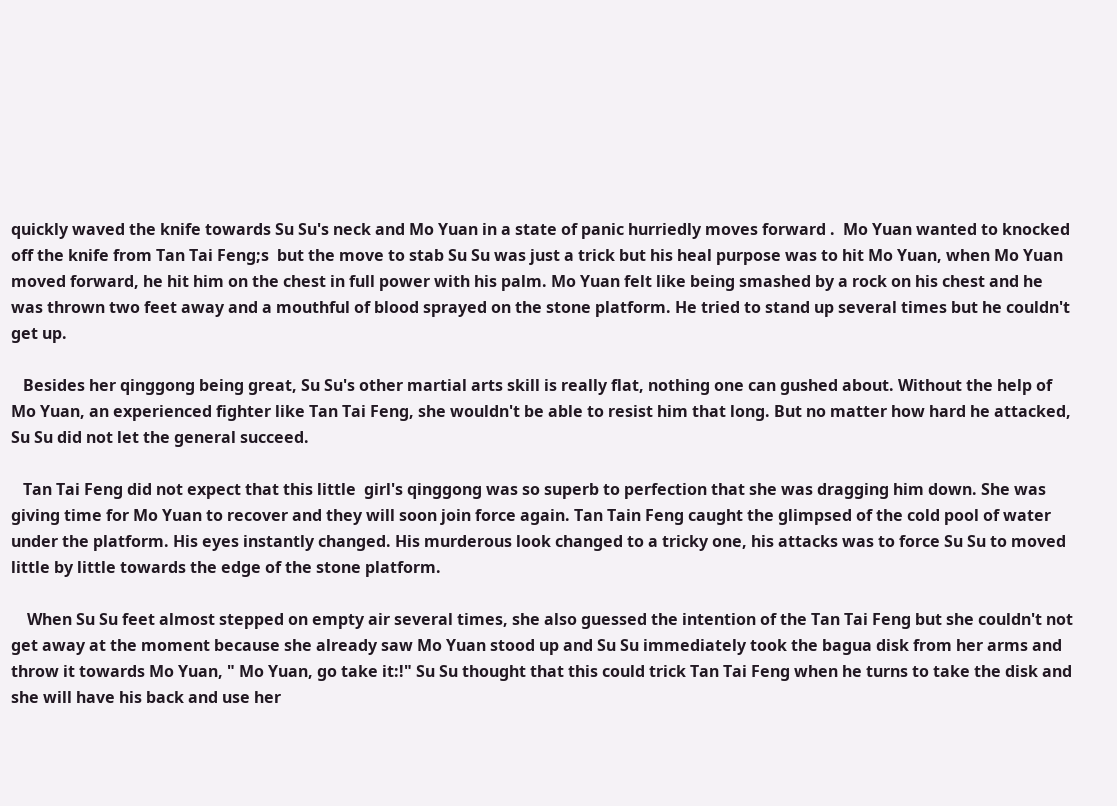quickly waved the knife towards Su Su's neck and Mo Yuan in a state of panic hurriedly moves forward .  Mo Yuan wanted to knocked off the knife from Tan Tai Feng;s  but the move to stab Su Su was just a trick but his heal purpose was to hit Mo Yuan, when Mo Yuan moved forward, he hit him on the chest in full power with his palm. Mo Yuan felt like being smashed by a rock on his chest and he was thrown two feet away and a mouthful of blood sprayed on the stone platform. He tried to stand up several times but he couldn't get up.

   Besides her qinggong being great, Su Su's other martial arts skill is really flat, nothing one can gushed about. Without the help of Mo Yuan, an experienced fighter like Tan Tai Feng, she wouldn't be able to resist him that long. But no matter how hard he attacked, Su Su did not let the general succeed.

   Tan Tai Feng did not expect that this little  girl's qinggong was so superb to perfection that she was dragging him down. She was giving time for Mo Yuan to recover and they will soon join force again. Tan Tain Feng caught the glimpsed of the cold pool of water under the platform. His eyes instantly changed. His murderous look changed to a tricky one, his attacks was to force Su Su to moved little by little towards the edge of the stone platform.

    When Su Su feet almost stepped on empty air several times, she also guessed the intention of the Tan Tai Feng but she couldn't not get away at the moment because she already saw Mo Yuan stood up and Su Su immediately took the bagua disk from her arms and throw it towards Mo Yuan, " Mo Yuan, go take it:!" Su Su thought that this could trick Tan Tai Feng when he turns to take the disk and she will have his back and use her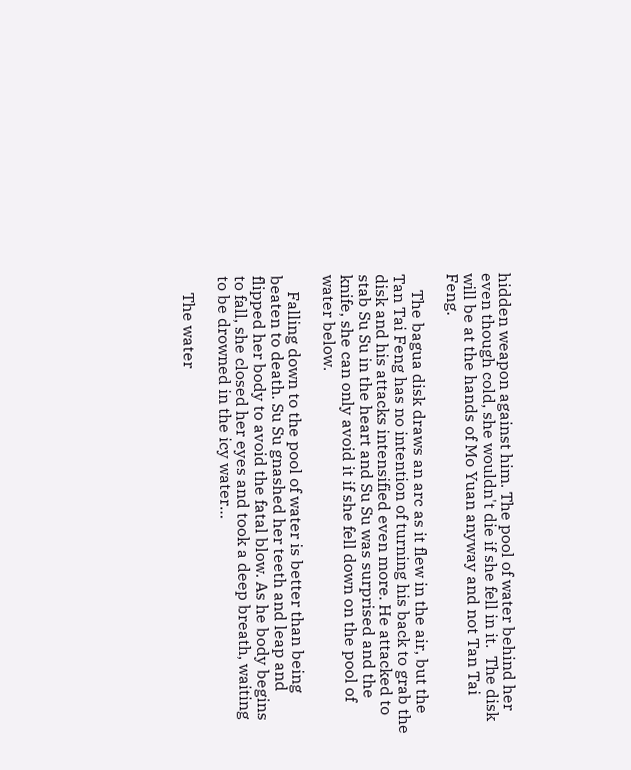hidden weapon against him. The pool of water behind her even though cold, she wouldn't die if she fell in it.  The disk will be at the hands of Mo Yuan anyway and not Tan Tai Feng.

    The bagua disk draws an arc as it flew in the air, but the Tan Tai Feng has no intention of turning his back to grab the disk and his attacks intensified even more. He attacked to stab Su Su in the heart and Su Su was surprised and the knife, she can only avoid it if she fell down on the pool of water below.

    Falling down to the pool of water is better than being beaten to death. Su Su gnashed her teeth and leap and flipped her body to avoid the fatal blow. As he body begins to fall, she closed her eyes and took a deep breath, waiting to be drowned in the icy water…

    The water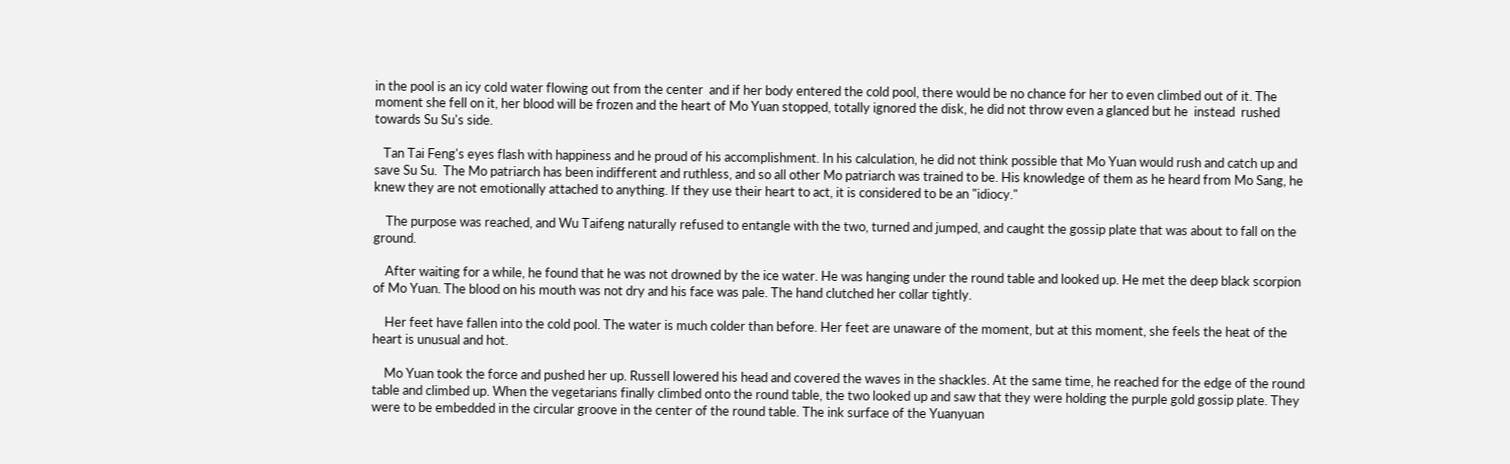in the pool is an icy cold water flowing out from the center  and if her body entered the cold pool, there would be no chance for her to even climbed out of it. The moment she fell on it, her blood will be frozen and the heart of Mo Yuan stopped, totally ignored the disk, he did not throw even a glanced but he  instead  rushed towards Su Su's side.

   Tan Tai Feng's eyes flash with happiness and he proud of his accomplishment. In his calculation, he did not think possible that Mo Yuan would rush and catch up and save Su Su.  The Mo patriarch has been indifferent and ruthless, and so all other Mo patriarch was trained to be. His knowledge of them as he heard from Mo Sang, he knew they are not emotionally attached to anything. If they use their heart to act, it is considered to be an "idiocy."

    The purpose was reached, and Wu Taifeng naturally refused to entangle with the two, turned and jumped, and caught the gossip plate that was about to fall on the ground.

    After waiting for a while, he found that he was not drowned by the ice water. He was hanging under the round table and looked up. He met the deep black scorpion of Mo Yuan. The blood on his mouth was not dry and his face was pale. The hand clutched her collar tightly.

    Her feet have fallen into the cold pool. The water is much colder than before. Her feet are unaware of the moment, but at this moment, she feels the heat of the heart is unusual and hot.

    Mo Yuan took the force and pushed her up. Russell lowered his head and covered the waves in the shackles. At the same time, he reached for the edge of the round table and climbed up. When the vegetarians finally climbed onto the round table, the two looked up and saw that they were holding the purple gold gossip plate. They were to be embedded in the circular groove in the center of the round table. The ink surface of the Yuanyuan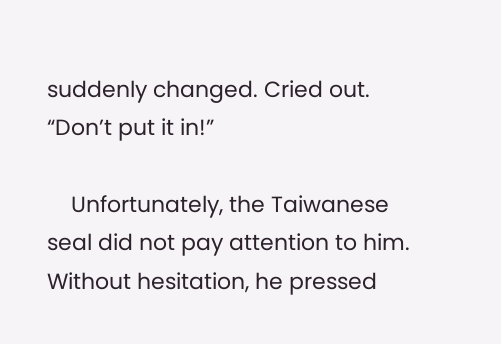suddenly changed. Cried out. “Don’t put it in!”

    Unfortunately, the Taiwanese seal did not pay attention to him. Without hesitation, he pressed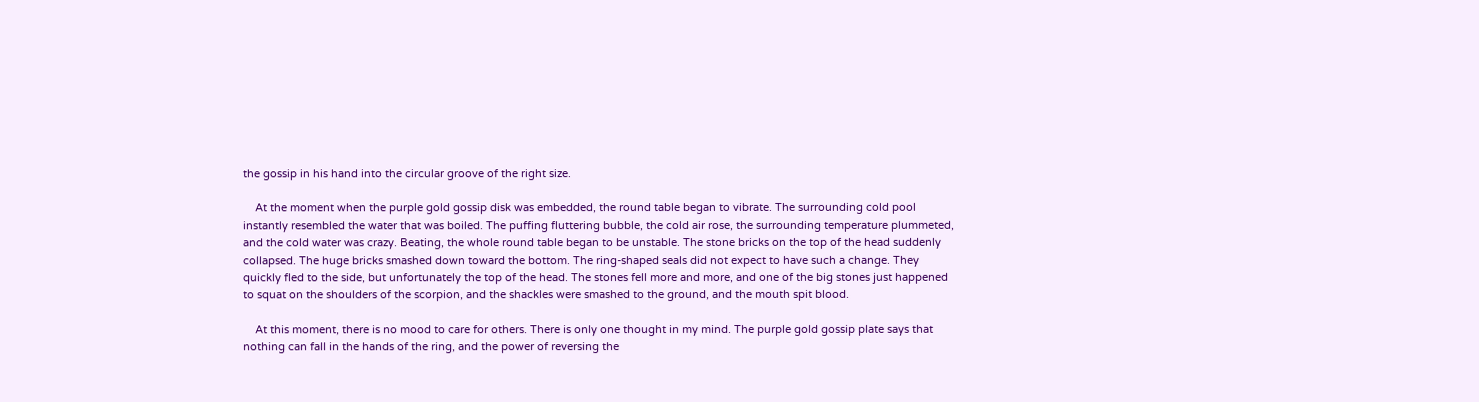the gossip in his hand into the circular groove of the right size.

    At the moment when the purple gold gossip disk was embedded, the round table began to vibrate. The surrounding cold pool instantly resembled the water that was boiled. The puffing fluttering bubble, the cold air rose, the surrounding temperature plummeted, and the cold water was crazy. Beating, the whole round table began to be unstable. The stone bricks on the top of the head suddenly collapsed. The huge bricks smashed down toward the bottom. The ring-shaped seals did not expect to have such a change. They quickly fled to the side, but unfortunately the top of the head. The stones fell more and more, and one of the big stones just happened to squat on the shoulders of the scorpion, and the shackles were smashed to the ground, and the mouth spit blood.

    At this moment, there is no mood to care for others. There is only one thought in my mind. The purple gold gossip plate says that nothing can fall in the hands of the ring, and the power of reversing the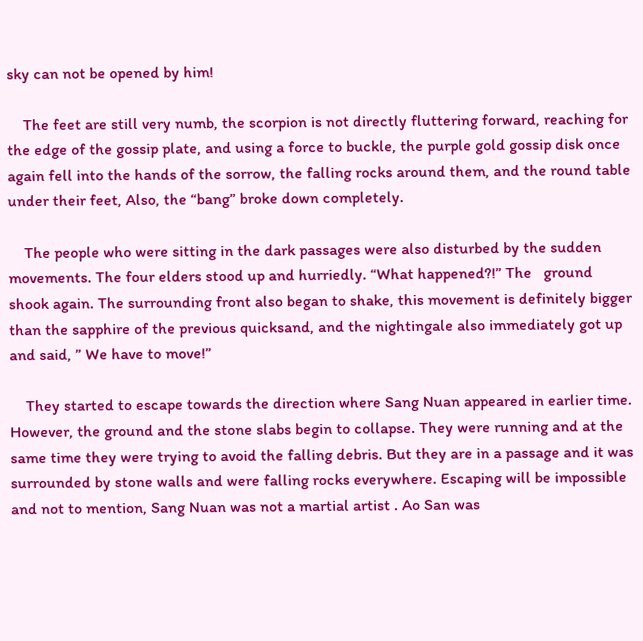sky can not be opened by him!

    The feet are still very numb, the scorpion is not directly fluttering forward, reaching for the edge of the gossip plate, and using a force to buckle, the purple gold gossip disk once again fell into the hands of the sorrow, the falling rocks around them, and the round table under their feet, Also, the “bang” broke down completely.

    The people who were sitting in the dark passages were also disturbed by the sudden movements. The four elders stood up and hurriedly. “What happened?!” The   ground shook again. The surrounding front also began to shake, this movement is definitely bigger than the sapphire of the previous quicksand, and the nightingale also immediately got up and said, ” We have to move!”

    They started to escape towards the direction where Sang Nuan appeared in earlier time. However, the ground and the stone slabs begin to collapse. They were running and at the same time they were trying to avoid the falling debris. But they are in a passage and it was surrounded by stone walls and were falling rocks everywhere. Escaping will be impossible and not to mention, Sang Nuan was not a martial artist . Ao San was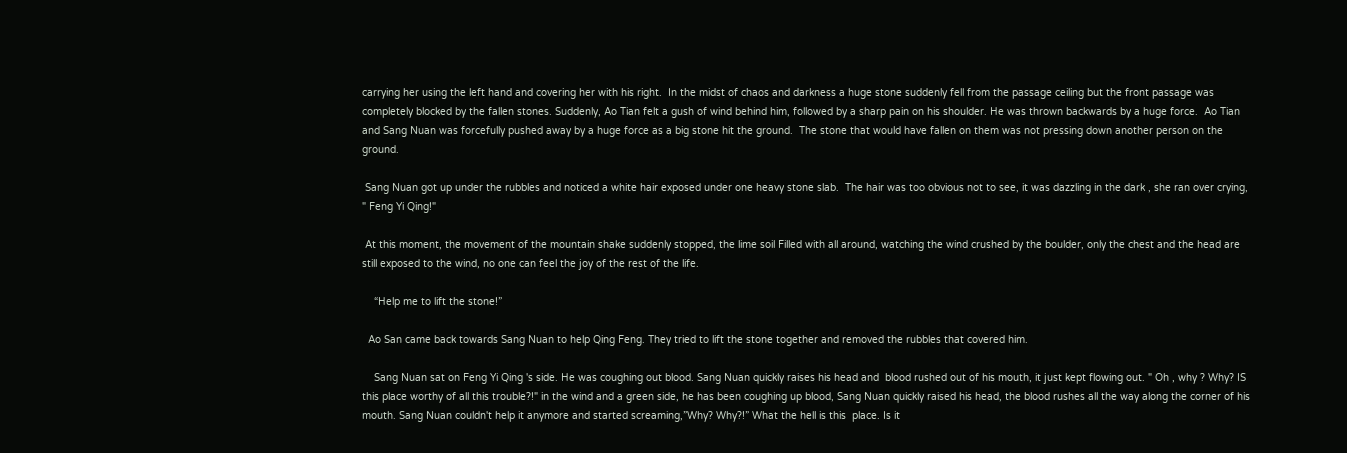carrying her using the left hand and covering her with his right.  In the midst of chaos and darkness a huge stone suddenly fell from the passage ceiling but the front passage was completely blocked by the fallen stones. Suddenly, Ao Tian felt a gush of wind behind him, followed by a sharp pain on his shoulder. He was thrown backwards by a huge force.  Ao Tian and Sang Nuan was forcefully pushed away by a huge force as a big stone hit the ground.  The stone that would have fallen on them was not pressing down another person on the ground.

 Sang Nuan got up under the rubbles and noticed a white hair exposed under one heavy stone slab.  The hair was too obvious not to see, it was dazzling in the dark , she ran over crying, " Feng Yi Qing!"

 At this moment, the movement of the mountain shake suddenly stopped, the lime soil Filled with all around, watching the wind crushed by the boulder, only the chest and the head are still exposed to the wind, no one can feel the joy of the rest of the life.

    “Help me to lift the stone!”

  Ao San came back towards Sang Nuan to help Qing Feng. They tried to lift the stone together and removed the rubbles that covered him.

    Sang Nuan sat on Feng Yi Qing 's side. He was coughing out blood. Sang Nuan quickly raises his head and  blood rushed out of his mouth, it just kept flowing out. " Oh , why ? Why? IS this place worthy of all this trouble?!" in the wind and a green side, he has been coughing up blood, Sang Nuan quickly raised his head, the blood rushes all the way along the corner of his mouth. Sang Nuan couldn't help it anymore and started screaming,”Why? Why?!” What the hell is this  place. Is it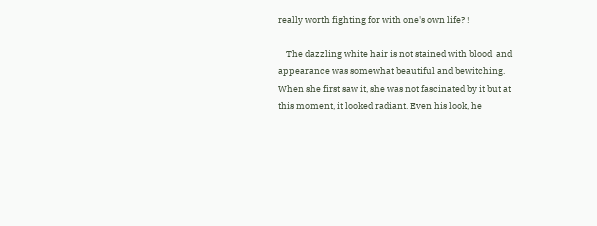really worth fighting for with one's own life? !

    The dazzling white hair is not stained with blood  and  appearance was somewhat beautiful and bewitching.  When she first saw it, she was not fascinated by it but at this moment, it looked radiant. Even his look, he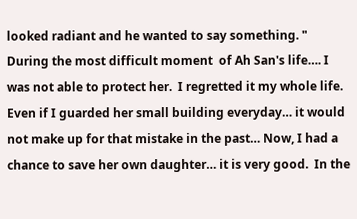looked radiant and he wanted to say something. " During the most difficult moment  of Ah San's life…. I was not able to protect her.  I regretted it my whole life.  Even if I guarded her small building everyday… it would not make up for that mistake in the past… Now, I had a chance to save her own daughter… it is very good.  In the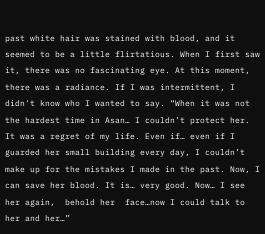past white hair was stained with blood, and it seemed to be a little flirtatious. When I first saw it, there was no fascinating eye. At this moment, there was a radiance. If I was intermittent, I didn't know who I wanted to say. “When it was not the hardest time in Asan… I couldn’t protect her. It was a regret of my life. Even if… even if I guarded her small building every day, I couldn’t make up for the mistakes I made in the past. Now, I can save her blood. It is… very good. Now… I see her again,  behold her  face…now I could talk to her and her…”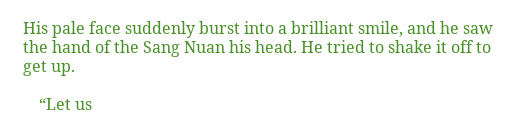His pale face suddenly burst into a brilliant smile, and he saw the hand of the Sang Nuan his head. He tried to shake it off to get up.

    “Let us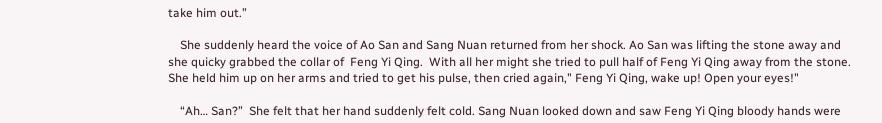take him out.”

    She suddenly heard the voice of Ao San and Sang Nuan returned from her shock. Ao San was lifting the stone away and she quicky grabbed the collar of  Feng Yi Qing.  With all her might she tried to pull half of Feng Yi Qing away from the stone. She held him up on her arms and tried to get his pulse, then cried again," Feng Yi Qing, wake up! Open your eyes!"

    “Ah… San?”  She felt that her hand suddenly felt cold. Sang Nuan looked down and saw Feng Yi Qing bloody hands were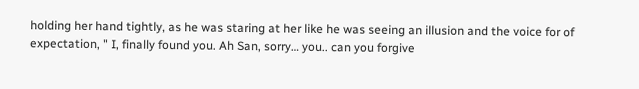holding her hand tightly, as he was staring at her like he was seeing an illusion and the voice for of expectation, " I, finally found you. Ah San, sorry… you.. can you forgive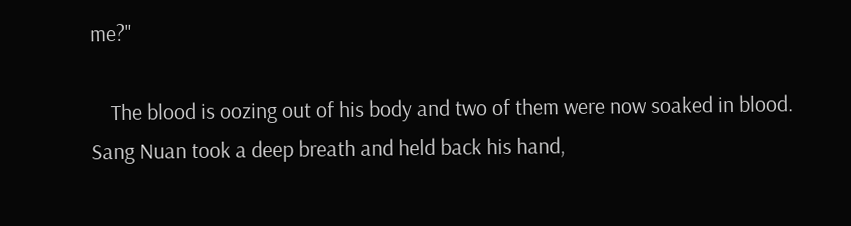me?"

    The blood is oozing out of his body and two of them were now soaked in blood. Sang Nuan took a deep breath and held back his hand,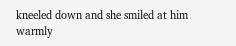kneeled down and she smiled at him warmly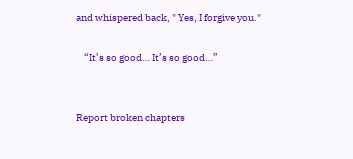and whispered back, " Yes, I forgive you."

    “It’s so good… It’s so good…”


Report broken chapters